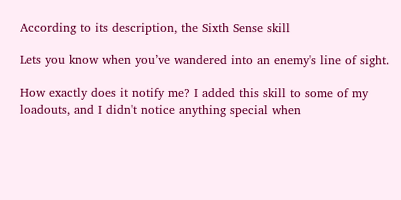According to its description, the Sixth Sense skill

Lets you know when you’ve wandered into an enemy's line of sight.

How exactly does it notify me? I added this skill to some of my loadouts, and I didn't notice anything special when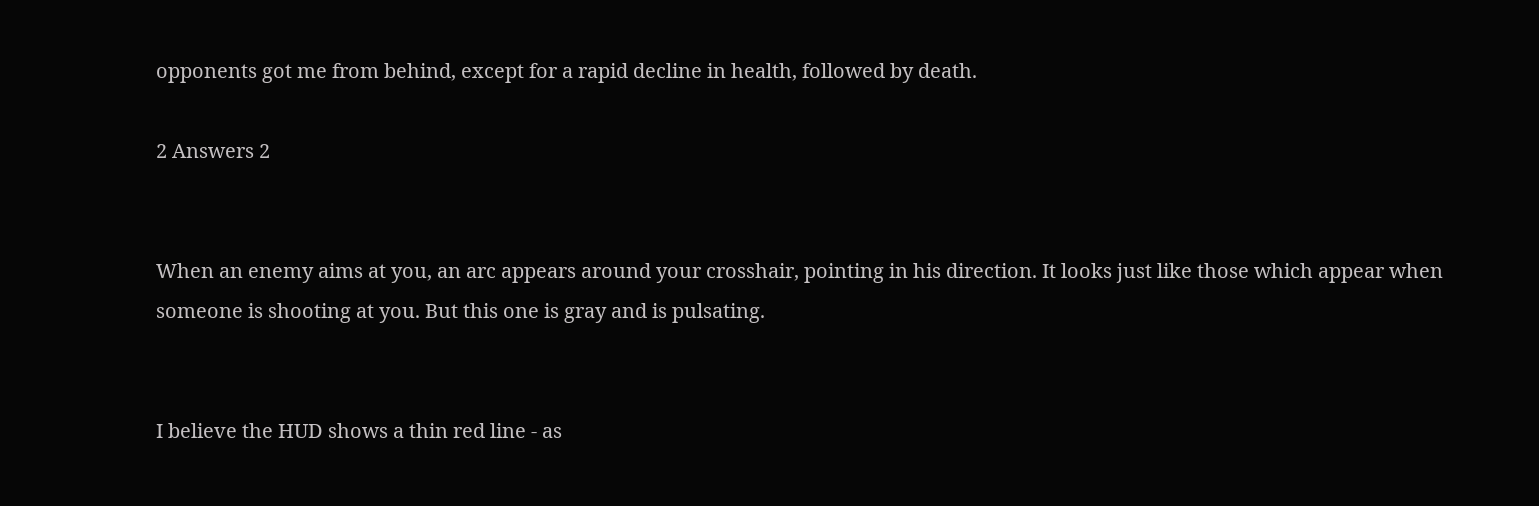opponents got me from behind, except for a rapid decline in health, followed by death.

2 Answers 2


When an enemy aims at you, an arc appears around your crosshair, pointing in his direction. It looks just like those which appear when someone is shooting at you. But this one is gray and is pulsating.


I believe the HUD shows a thin red line - as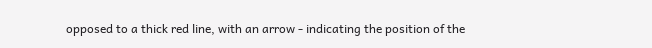opposed to a thick red line, with an arrow - indicating the position of the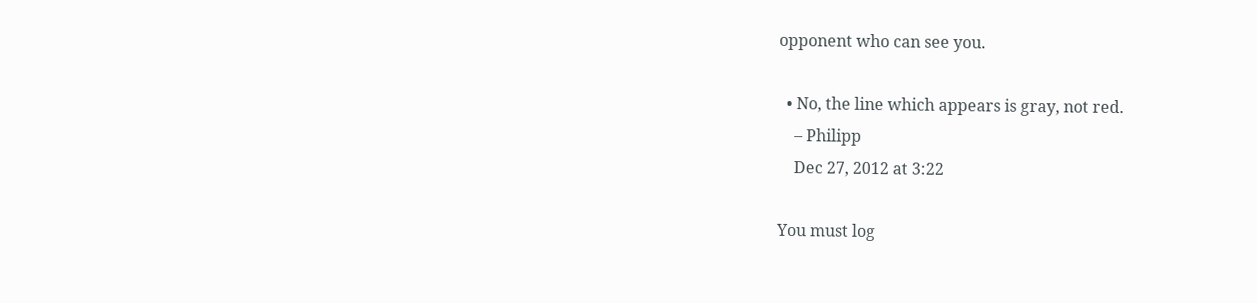opponent who can see you.

  • No, the line which appears is gray, not red.
    – Philipp
    Dec 27, 2012 at 3:22

You must log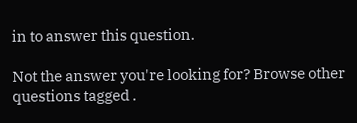in to answer this question.

Not the answer you're looking for? Browse other questions tagged .